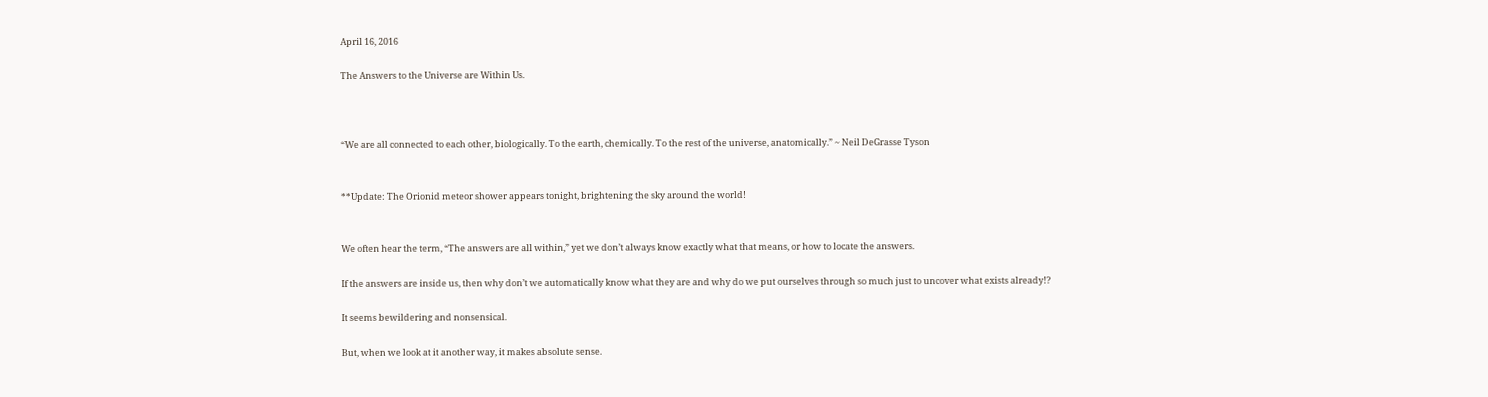April 16, 2016

The Answers to the Universe are Within Us.



“We are all connected to each other, biologically. To the earth, chemically. To the rest of the universe, anatomically.” ~ Neil DeGrasse Tyson


**Update: The Orionid meteor shower appears tonight, brightening the sky around the world!


We often hear the term, “The answers are all within,” yet we don’t always know exactly what that means, or how to locate the answers.

If the answers are inside us, then why don’t we automatically know what they are and why do we put ourselves through so much just to uncover what exists already!?

It seems bewildering and nonsensical.

But, when we look at it another way, it makes absolute sense.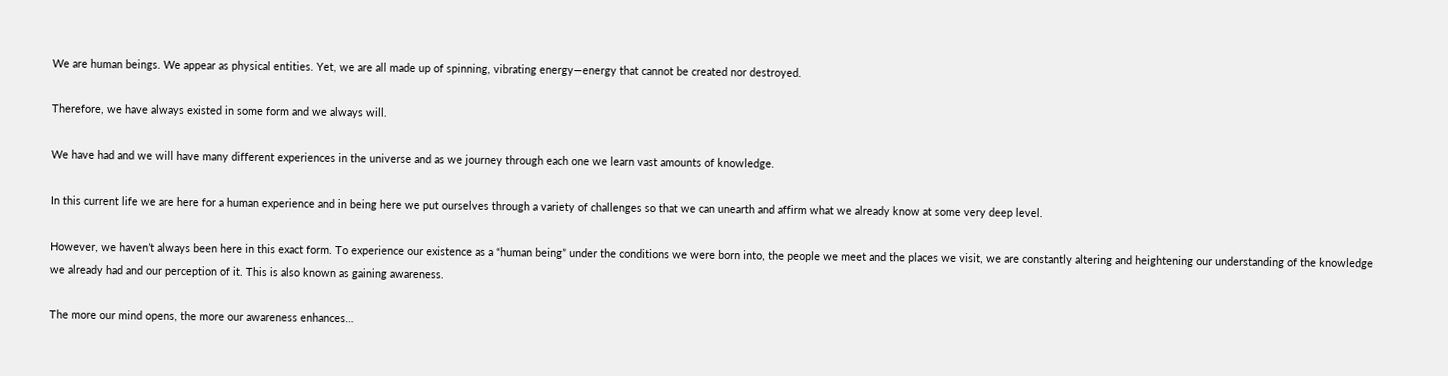We are human beings. We appear as physical entities. Yet, we are all made up of spinning, vibrating energy—energy that cannot be created nor destroyed.

Therefore, we have always existed in some form and we always will.

We have had and we will have many different experiences in the universe and as we journey through each one we learn vast amounts of knowledge.

In this current life we are here for a human experience and in being here we put ourselves through a variety of challenges so that we can unearth and affirm what we already know at some very deep level.

However, we haven’t always been here in this exact form. To experience our existence as a “human being” under the conditions we were born into, the people we meet and the places we visit, we are constantly altering and heightening our understanding of the knowledge we already had and our perception of it. This is also known as gaining awareness.

The more our mind opens, the more our awareness enhances…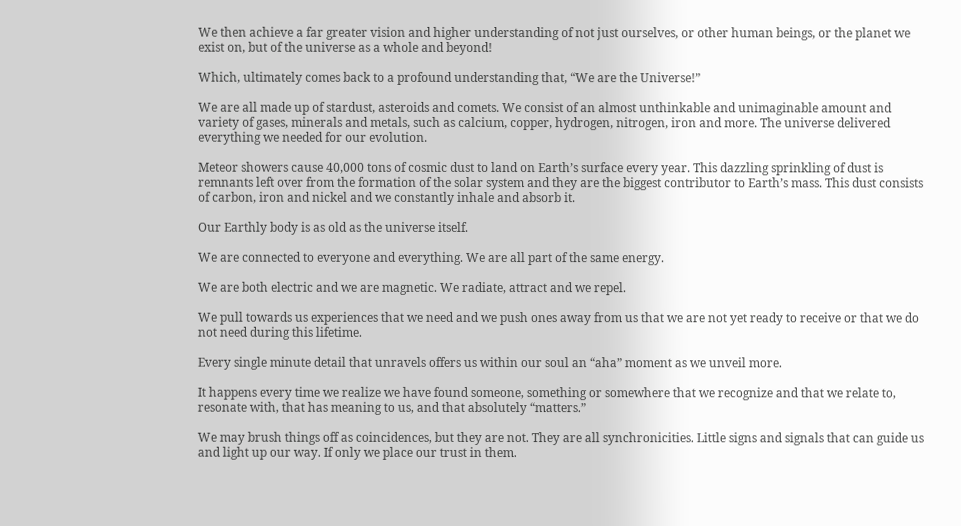We then achieve a far greater vision and higher understanding of not just ourselves, or other human beings, or the planet we exist on, but of the universe as a whole and beyond!

Which, ultimately comes back to a profound understanding that, “We are the Universe!”

We are all made up of stardust, asteroids and comets. We consist of an almost unthinkable and unimaginable amount and variety of gases, minerals and metals, such as calcium, copper, hydrogen, nitrogen, iron and more. The universe delivered everything we needed for our evolution.

Meteor showers cause 40,000 tons of cosmic dust to land on Earth’s surface every year. This dazzling sprinkling of dust is remnants left over from the formation of the solar system and they are the biggest contributor to Earth’s mass. This dust consists of carbon, iron and nickel and we constantly inhale and absorb it.

Our Earthly body is as old as the universe itself.

We are connected to everyone and everything. We are all part of the same energy.

We are both electric and we are magnetic. We radiate, attract and we repel.

We pull towards us experiences that we need and we push ones away from us that we are not yet ready to receive or that we do not need during this lifetime.

Every single minute detail that unravels offers us within our soul an “aha” moment as we unveil more.

It happens every time we realize we have found someone, something or somewhere that we recognize and that we relate to, resonate with, that has meaning to us, and that absolutely “matters.”

We may brush things off as coincidences, but they are not. They are all synchronicities. Little signs and signals that can guide us and light up our way. If only we place our trust in them.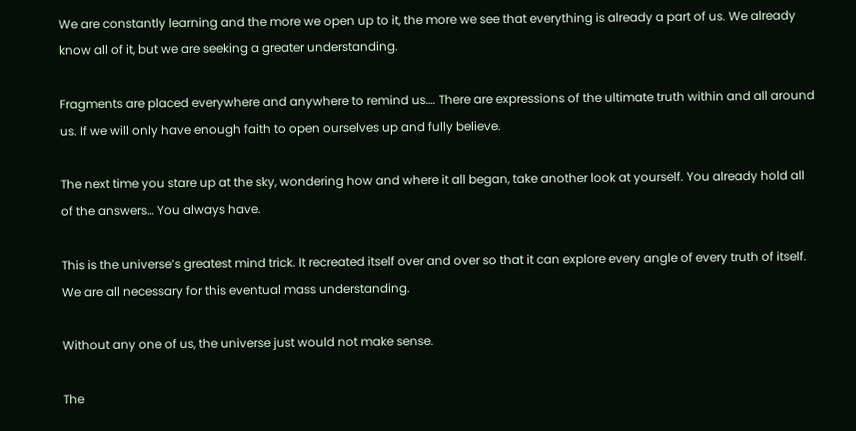We are constantly learning and the more we open up to it, the more we see that everything is already a part of us. We already know all of it, but we are seeking a greater understanding.

Fragments are placed everywhere and anywhere to remind us…. There are expressions of the ultimate truth within and all around us. If we will only have enough faith to open ourselves up and fully believe.

The next time you stare up at the sky, wondering how and where it all began, take another look at yourself. You already hold all of the answers… You always have.

This is the universe’s greatest mind trick. It recreated itself over and over so that it can explore every angle of every truth of itself. We are all necessary for this eventual mass understanding.

Without any one of us, the universe just would not make sense.

The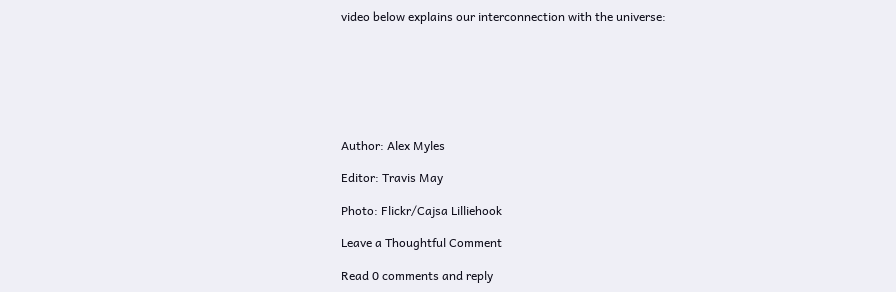video below explains our interconnection with the universe:







Author: Alex Myles

Editor: Travis May

Photo: Flickr/Cajsa Lilliehook

Leave a Thoughtful Comment

Read 0 comments and reply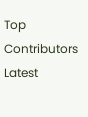Top Contributors Latest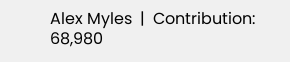Alex Myles  |  Contribution: 68,980